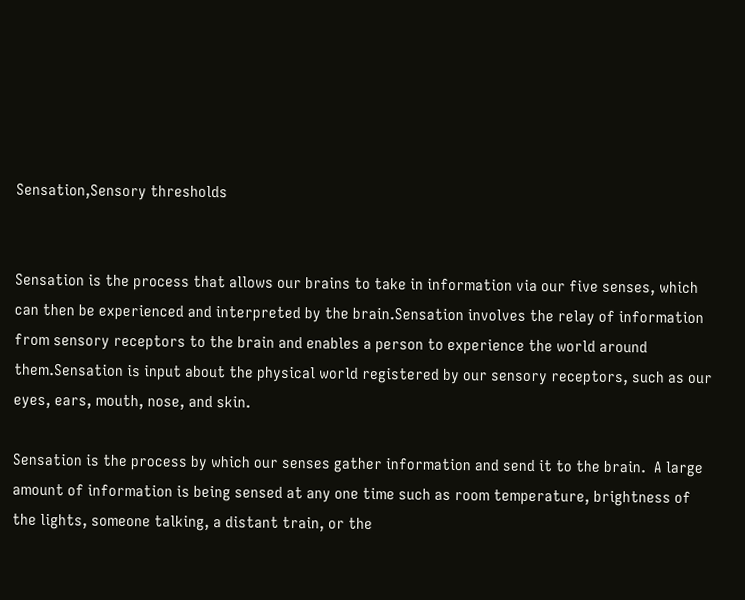Sensation,Sensory thresholds


Sensation is the process that allows our brains to take in information via our five senses, which can then be experienced and interpreted by the brain.Sensation involves the relay of information from sensory receptors to the brain and enables a person to experience the world around them.Sensation is input about the physical world registered by our sensory receptors, such as our eyes, ears, mouth, nose, and skin.

Sensation is the process by which our senses gather information and send it to the brain.  A large amount of information is being sensed at any one time such as room temperature, brightness of the lights, someone talking, a distant train, or the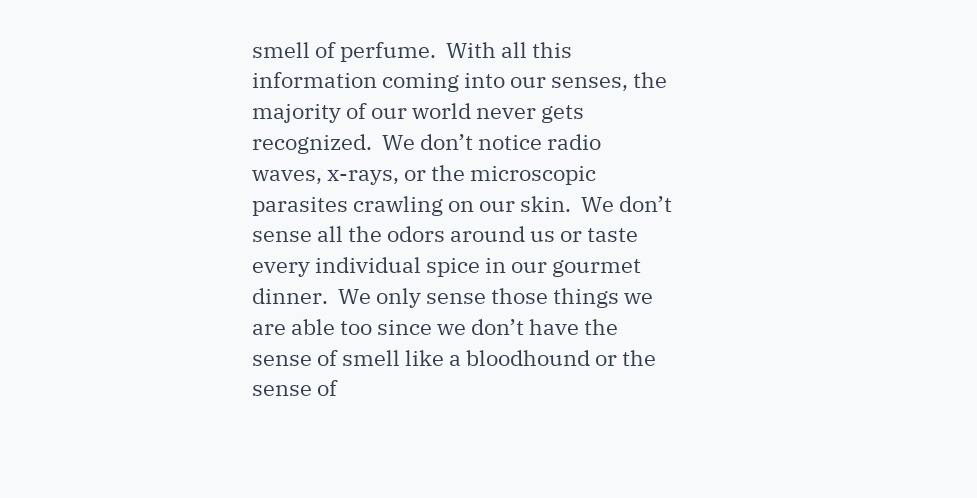smell of perfume.  With all this information coming into our senses, the majority of our world never gets recognized.  We don’t notice radio waves, x-rays, or the microscopic parasites crawling on our skin.  We don’t sense all the odors around us or taste every individual spice in our gourmet dinner.  We only sense those things we are able too since we don’t have the sense of smell like a bloodhound or the sense of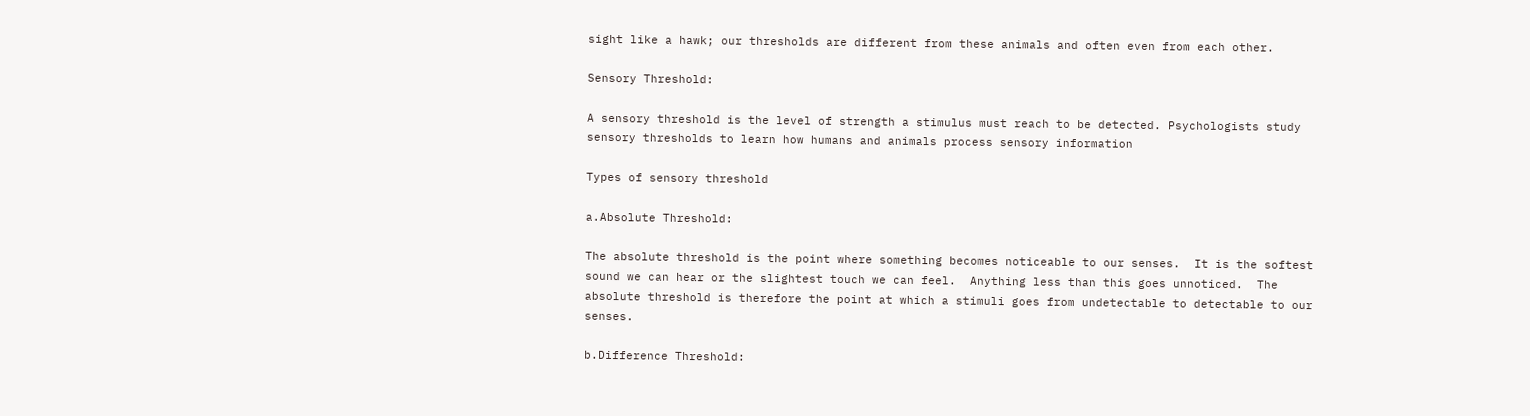sight like a hawk; our thresholds are different from these animals and often even from each other.

Sensory Threshold:

A sensory threshold is the level of strength a stimulus must reach to be detected. Psychologists study sensory thresholds to learn how humans and animals process sensory information

Types of sensory threshold

a.Absolute Threshold:

The absolute threshold is the point where something becomes noticeable to our senses.  It is the softest sound we can hear or the slightest touch we can feel.  Anything less than this goes unnoticed.  The absolute threshold is therefore the point at which a stimuli goes from undetectable to detectable to our senses.

b.Difference Threshold: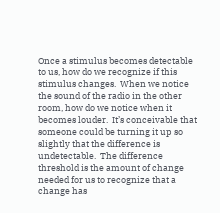Once a stimulus becomes detectable to us, how do we recognize if this stimulus changes.  When we notice the sound of the radio in the other room, how do we notice when it becomes louder.  It’s conceivable that someone could be turning it up so slightly that the difference is undetectable.  The difference threshold is the amount of change needed for us to recognize that a change has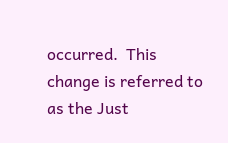occurred.  This change is referred to as the Just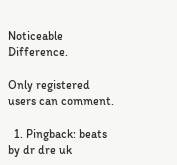Noticeable Difference.

Only registered users can comment.

  1. Pingback: beats by dr dre uk